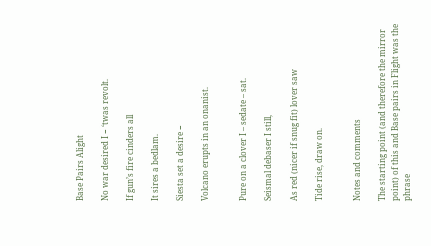Base Pairs Alight

No war desired I − ‘twas revolt.

If gun’s fire cinders all

It sires a bedlam.

Siesta set a desire −

Volcano erupts in an onanist.


Pure on a clover I – sedate – sat.

Seismal debaser I still,

As red (nicer if snug fit) lover saw

Tide rise, draw on.


Notes and comments

The starting point (and therefore the mirror point) of this and Base pairs in Flight was the phrase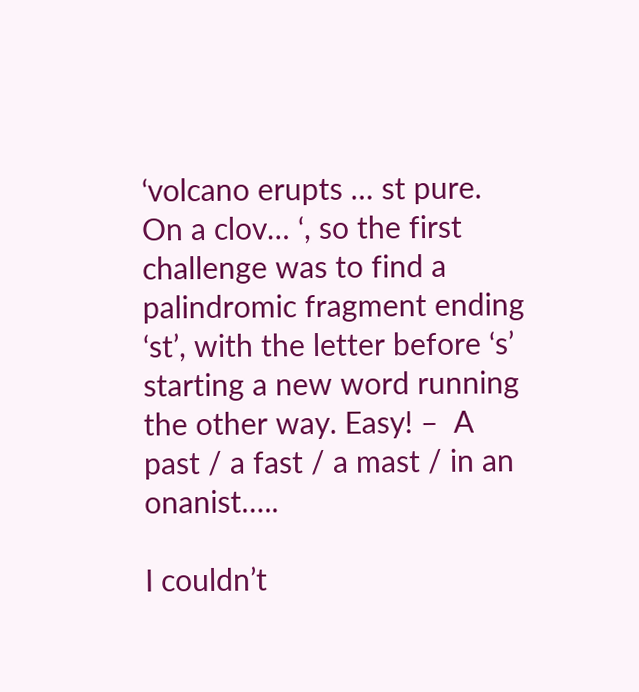‘volcano erupts … st pure. On a clov… ‘, so the first challenge was to find a palindromic fragment ending ‘st’, with the letter before ‘s’ starting a new word running the other way. Easy! –  A past / a fast / a mast / in an onanist…..

I couldn’t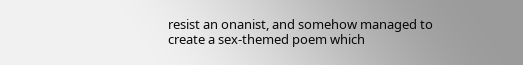resist an onanist, and somehow managed to create a sex-themed poem which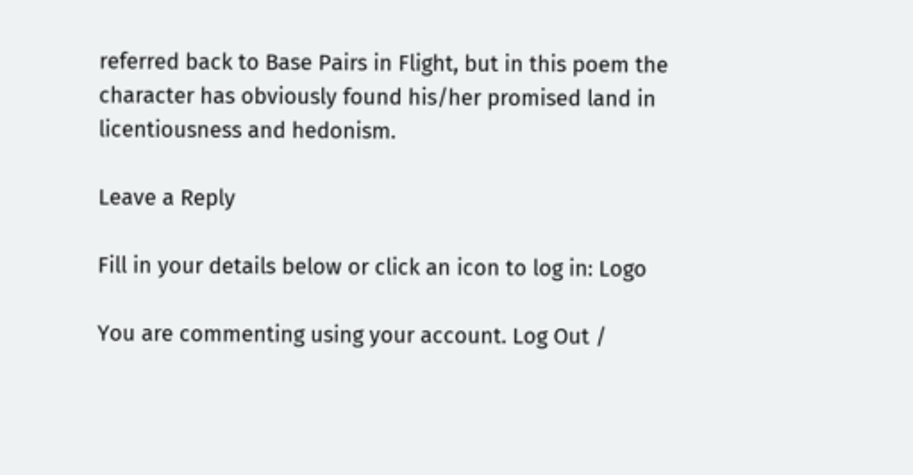referred back to Base Pairs in Flight, but in this poem the character has obviously found his/her promised land in licentiousness and hedonism.

Leave a Reply

Fill in your details below or click an icon to log in: Logo

You are commenting using your account. Log Out /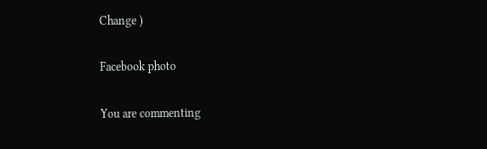Change )

Facebook photo

You are commenting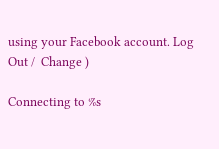using your Facebook account. Log Out /  Change )

Connecting to %s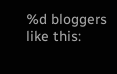%d bloggers like this: